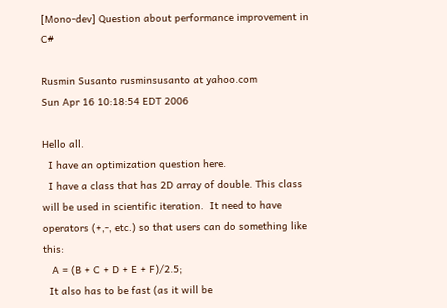[Mono-dev] Question about performance improvement in C#

Rusmin Susanto rusminsusanto at yahoo.com
Sun Apr 16 10:18:54 EDT 2006

Hello all.
  I have an optimization question here.
  I have a class that has 2D array of double. This class will be used in scientific iteration.  It need to have operators (+,-, etc.) so that users can do something like this:
   A = (B + C + D + E + F)/2.5;
  It also has to be fast (as it will be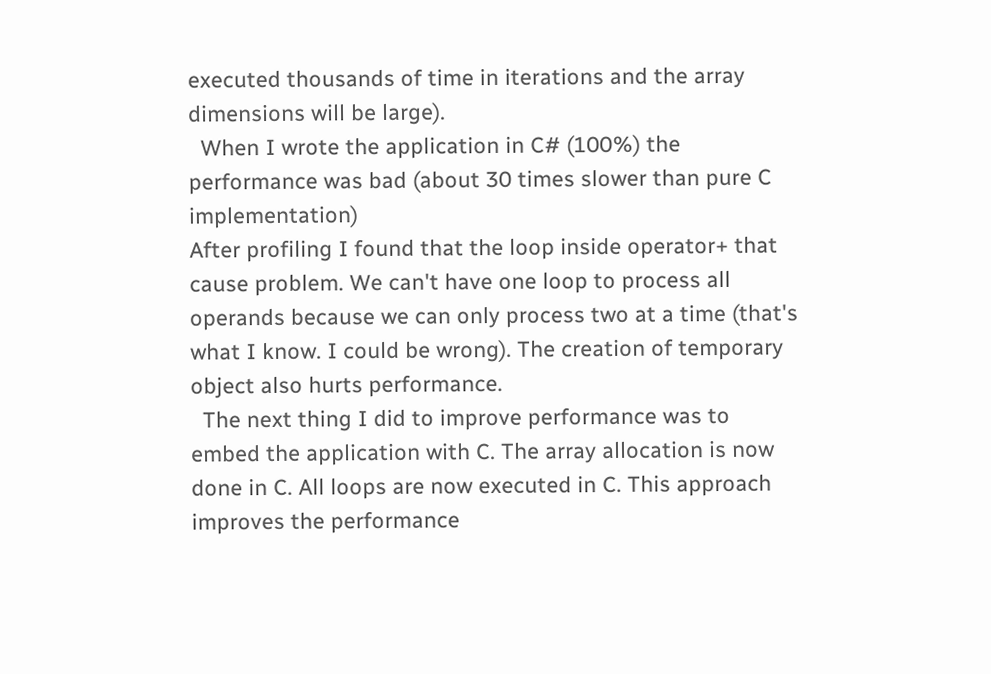executed thousands of time in iterations and the array dimensions will be large).
  When I wrote the application in C# (100%) the performance was bad (about 30 times slower than pure C implementation)
After profiling I found that the loop inside operator+ that cause problem. We can't have one loop to process all operands because we can only process two at a time (that's what I know. I could be wrong). The creation of temporary object also hurts performance.
  The next thing I did to improve performance was to embed the application with C. The array allocation is now done in C. All loops are now executed in C. This approach improves the performance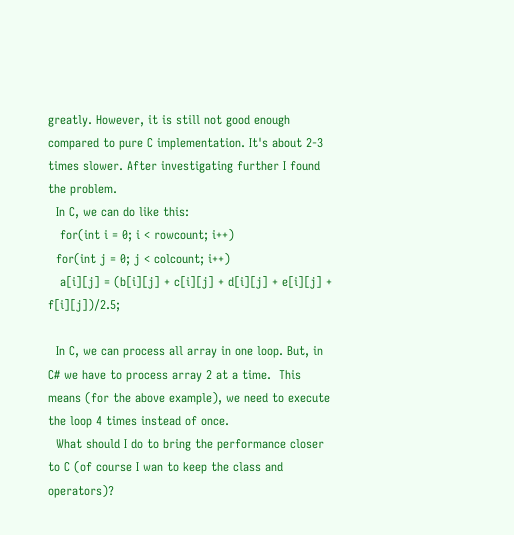greatly. However, it is still not good enough compared to pure C implementation. It's about 2-3 times slower. After investigating further I found the problem.
  In C, we can do like this:
   for(int i = 0; i < rowcount; i++)
  for(int j = 0; j < colcount; i++)
   a[i][j] = (b[i][j] + c[i][j] + d[i][j] + e[i][j] + f[i][j])/2.5;

  In C, we can process all array in one loop. But, in C# we have to process array 2 at a time.  This means (for the above example), we need to execute the loop 4 times instead of once.
  What should I do to bring the performance closer to C (of course I wan to keep the class and operators)?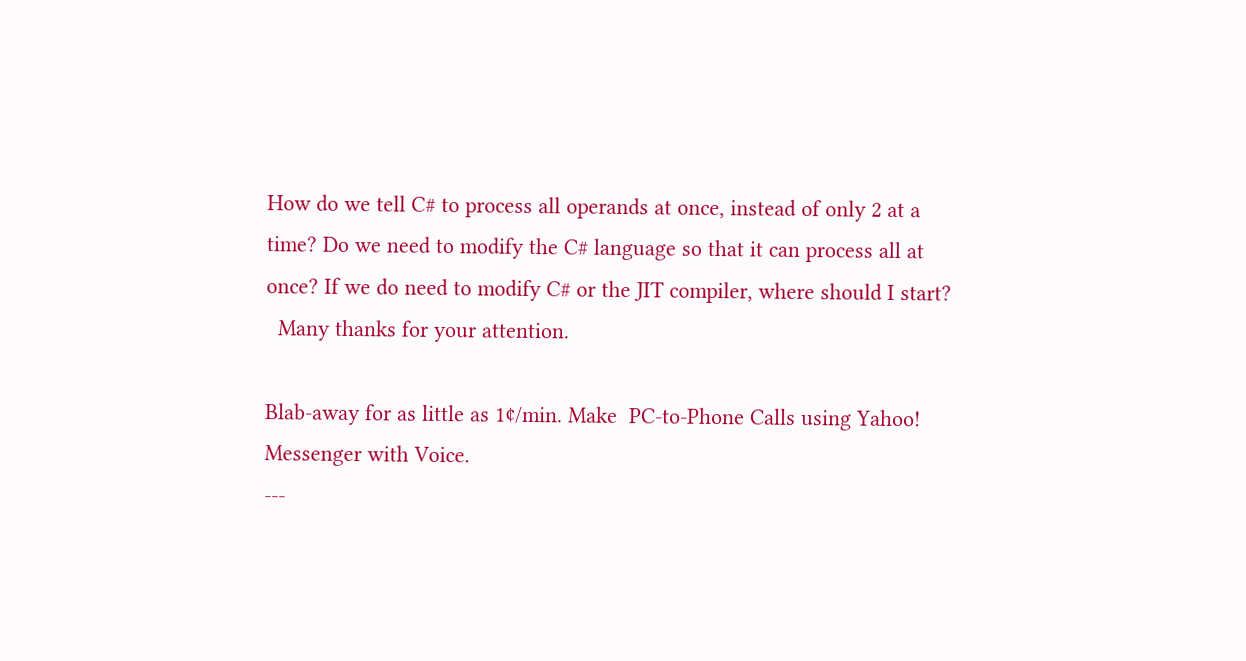How do we tell C# to process all operands at once, instead of only 2 at a time? Do we need to modify the C# language so that it can process all at once? If we do need to modify C# or the JIT compiler, where should I start?
  Many thanks for your attention.

Blab-away for as little as 1¢/min. Make  PC-to-Phone Calls using Yahoo! Messenger with Voice.
---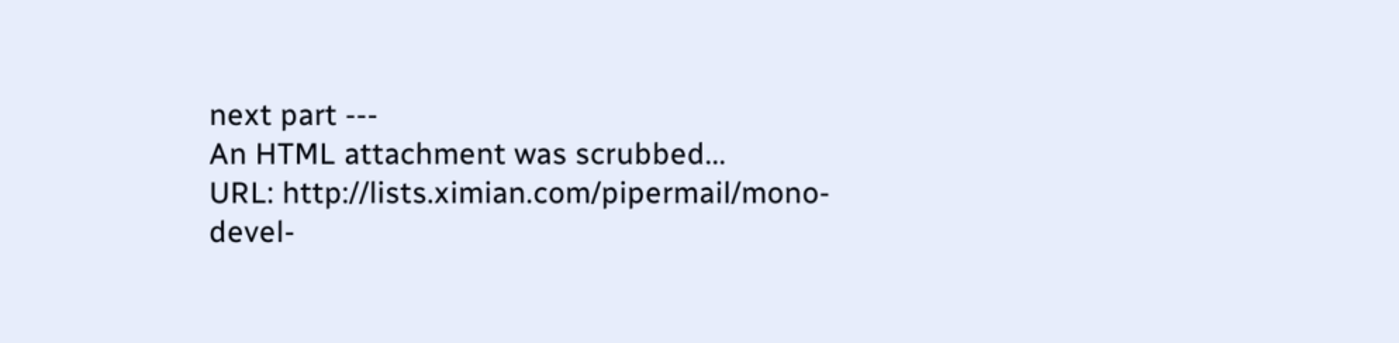next part ---
An HTML attachment was scrubbed...
URL: http://lists.ximian.com/pipermail/mono-devel-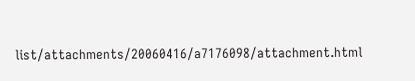list/attachments/20060416/a7176098/attachment.html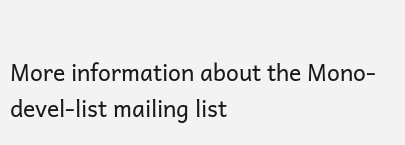More information about the Mono-devel-list mailing list